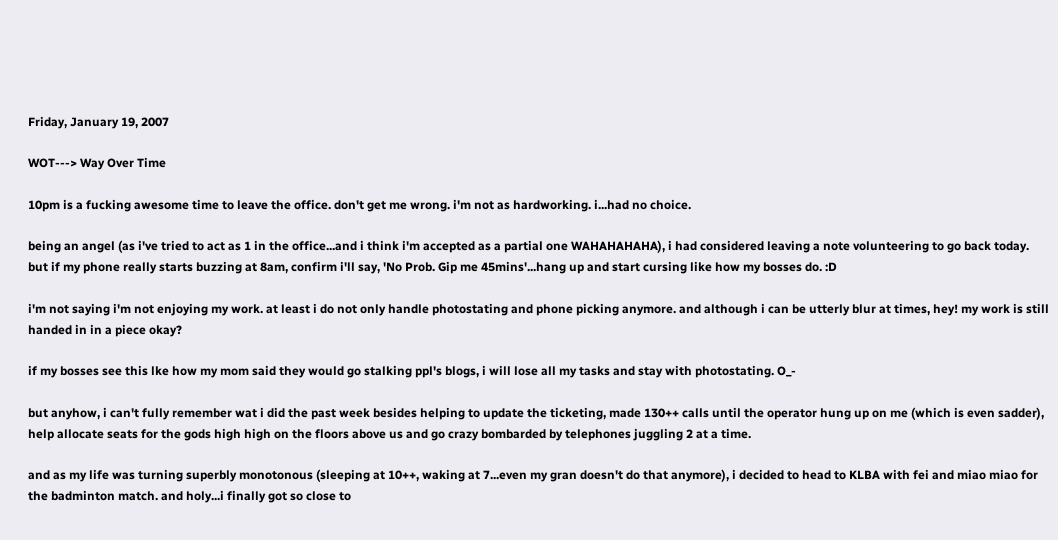Friday, January 19, 2007

WOT---> Way Over Time

10pm is a fucking awesome time to leave the office. don't get me wrong. i'm not as hardworking. i...had no choice.

being an angel (as i've tried to act as 1 in the office...and i think i'm accepted as a partial one WAHAHAHAHA), i had considered leaving a note volunteering to go back today. but if my phone really starts buzzing at 8am, confirm i'll say, 'No Prob. Gip me 45mins'...hang up and start cursing like how my bosses do. :D

i'm not saying i'm not enjoying my work. at least i do not only handle photostating and phone picking anymore. and although i can be utterly blur at times, hey! my work is still handed in in a piece okay?

if my bosses see this lke how my mom said they would go stalking ppl's blogs, i will lose all my tasks and stay with photostating. O_-

but anyhow, i can't fully remember wat i did the past week besides helping to update the ticketing, made 130++ calls until the operator hung up on me (which is even sadder), help allocate seats for the gods high high on the floors above us and go crazy bombarded by telephones juggling 2 at a time.

and as my life was turning superbly monotonous (sleeping at 10++, waking at 7...even my gran doesn't do that anymore), i decided to head to KLBA with fei and miao miao for the badminton match. and holy...i finally got so close to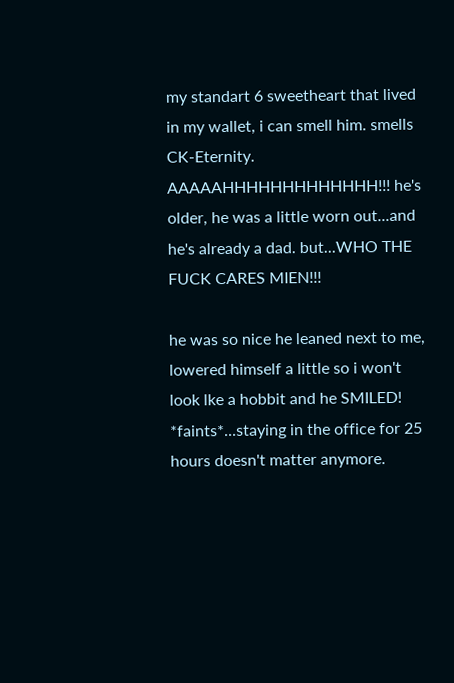my standart 6 sweetheart that lived in my wallet, i can smell him. smells CK-Eternity. AAAAAHHHHHHHHHHHHH!!! he's older, he was a little worn out...and he's already a dad. but...WHO THE FUCK CARES MIEN!!!

he was so nice he leaned next to me, lowered himself a little so i won't look lke a hobbit and he SMILED! *faints*...staying in the office for 25 hours doesn't matter anymore.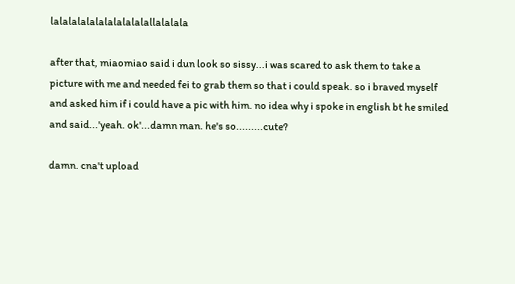lalalalalalalalalalalallalalala

after that, miaomiao said i dun look so sissy...i was scared to ask them to take a picture with me and needed fei to grab them so that i could speak. so i braved myself and asked him if i could have a pic with him. no idea why i spoke in english bt he smiled and said...'yeah. ok'...damn man. he's so.........cute?

damn. cna't upload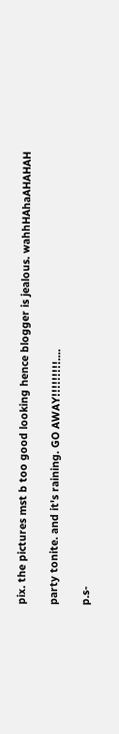pix. the pictures mst b too good looking hence blogger is jealous. wahhHAhaAHAHAH

party tonite. and it's raining. GO AWAY!!!!!!!!!....

p.s-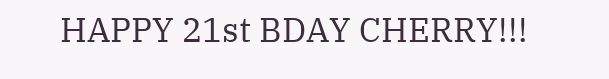HAPPY 21st BDAY CHERRY!!!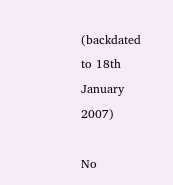(backdated to 18th January 2007)

No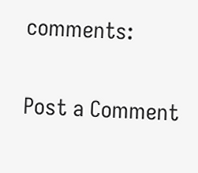comments:

Post a Comment